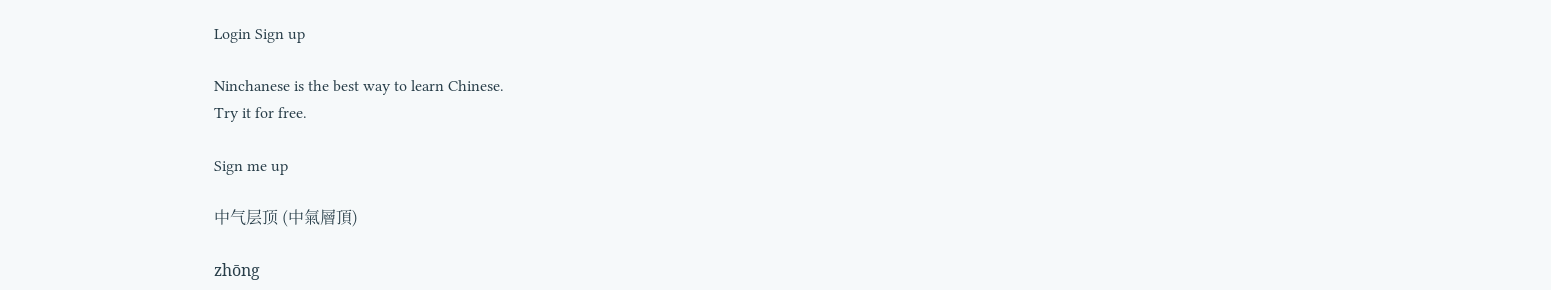Login Sign up

Ninchanese is the best way to learn Chinese.
Try it for free.

Sign me up

中气层顶 (中氣層頂)

zhōng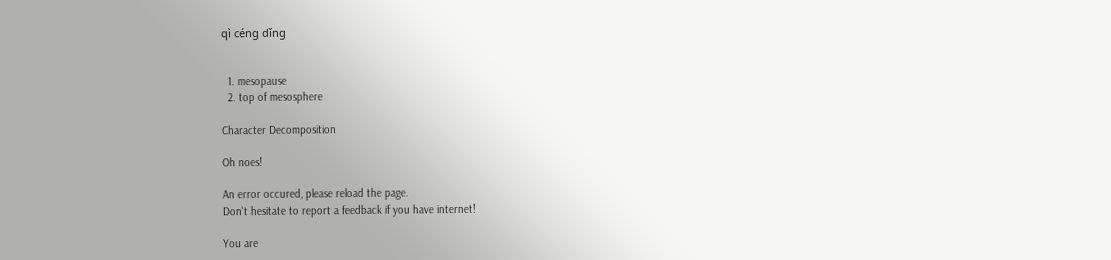qì céng dǐng


  1. mesopause
  2. top of mesosphere

Character Decomposition

Oh noes!

An error occured, please reload the page.
Don't hesitate to report a feedback if you have internet!

You are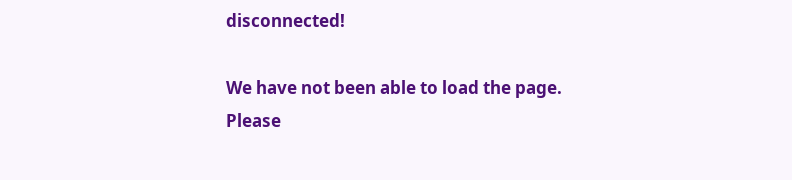disconnected!

We have not been able to load the page.
Please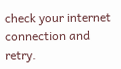check your internet connection and retry.